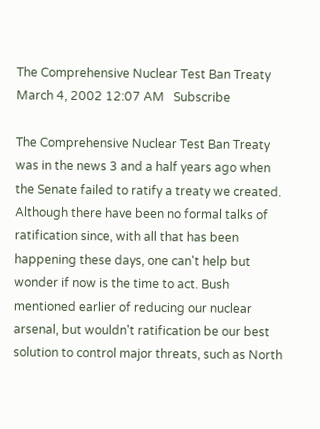The Comprehensive Nuclear Test Ban Treaty
March 4, 2002 12:07 AM   Subscribe

The Comprehensive Nuclear Test Ban Treaty was in the news 3 and a half years ago when the Senate failed to ratify a treaty we created. Although there have been no formal talks of ratification since, with all that has been happening these days, one can't help but wonder if now is the time to act. Bush mentioned earlier of reducing our nuclear arsenal, but wouldn't ratification be our best solution to control major threats, such as North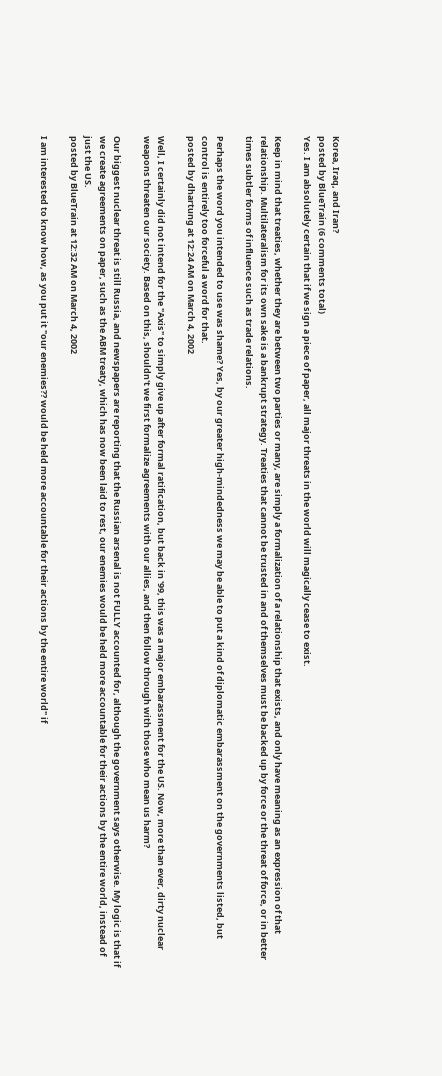Korea, Iraq, and Iran?
posted by BlueTrain (6 comments total)
Yes. I am absolutely certain that if we sign a piece of paper, all major threats in the world will magically cease to exist.

Keep in mind that treaties, whether they are between two parties or many, are simply a formalization of a relationship that exists, and only have meaning as an expression of that relationship. Multilateralism for its own sake is a bankrupt strategy. Treaties that cannot be trusted in and of themselves must be backed up by force or the threat of force, or in better times subtler forms of influence such as trade relations.

Perhaps the word you intended to use was shame? Yes, by our greater high-mindedness we may be able to put a kind of diplomatic embarassment on the governments listed, but control is entirely too forceful a word for that.
posted by dhartung at 12:24 AM on March 4, 2002

Well, I certainly did not intend for the "Axis" to simply give up after formal ratification, but back in '99, this was a major embarassment for the US. Now, more than ever, dirty nuclear weapons threaten our society. Based on this, shouldn't we first formalize agreements with our allies, and then follow through with those who mean us harm?

Our biggest nuclear threat is still Russia, and newspapers are reporting that the Russian arsenal is not FULLY accounted for, although the government says otherwise. My logic is that if we create agreements on paper, such as the ABM treaty, which has now been laid to rest, our enemies would be held more accountable for their actions by the entire world, instead of just the US.
posted by BlueTrain at 12:32 AM on March 4, 2002

I am interested to know how, as you put it "our enemies?? would be held more accountable for their actions by the entire world" if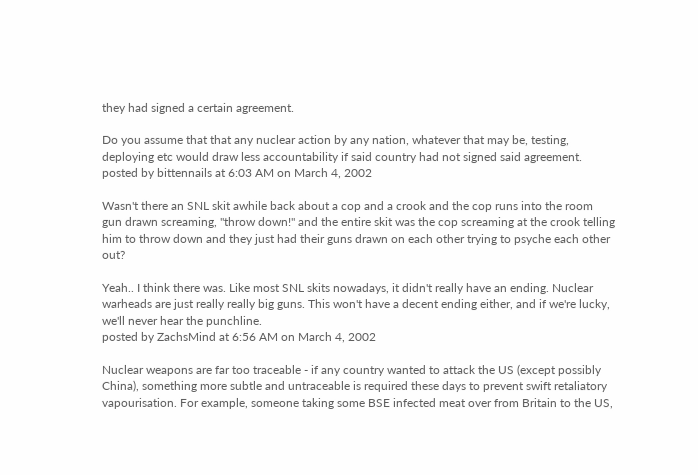they had signed a certain agreement.

Do you assume that that any nuclear action by any nation, whatever that may be, testing, deploying etc would draw less accountability if said country had not signed said agreement.
posted by bittennails at 6:03 AM on March 4, 2002

Wasn't there an SNL skit awhile back about a cop and a crook and the cop runs into the room gun drawn screaming, "throw down!" and the entire skit was the cop screaming at the crook telling him to throw down and they just had their guns drawn on each other trying to psyche each other out?

Yeah.. I think there was. Like most SNL skits nowadays, it didn't really have an ending. Nuclear warheads are just really really big guns. This won't have a decent ending either, and if we're lucky, we'll never hear the punchline.
posted by ZachsMind at 6:56 AM on March 4, 2002

Nuclear weapons are far too traceable - if any country wanted to attack the US (except possibly China), something more subtle and untraceable is required these days to prevent swift retaliatory vapourisation. For example, someone taking some BSE infected meat over from Britain to the US,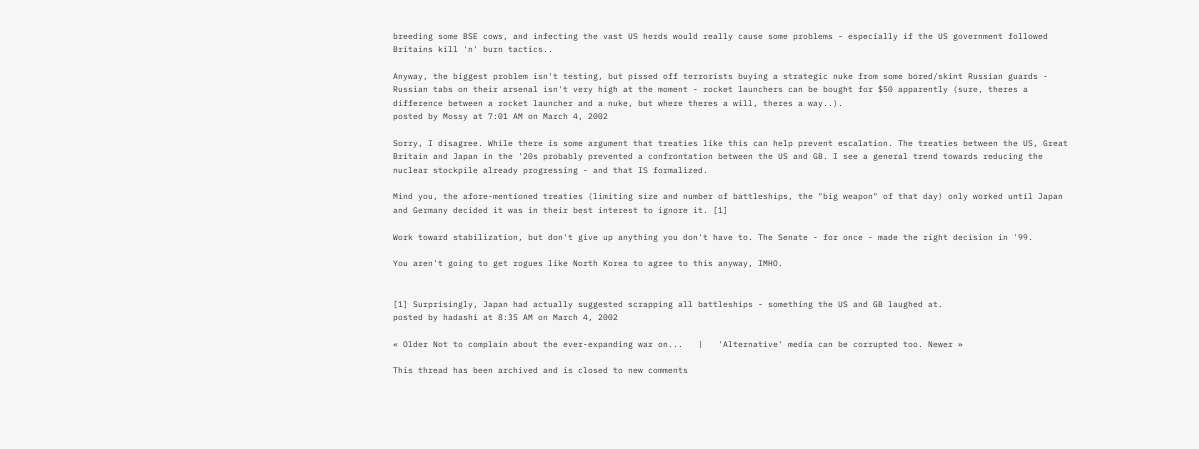breeding some BSE cows, and infecting the vast US herds would really cause some problems - especially if the US government followed Britains kill 'n' burn tactics..

Anyway, the biggest problem isn't testing, but pissed off terrorists buying a strategic nuke from some bored/skint Russian guards - Russian tabs on their arsenal isn't very high at the moment - rocket launchers can be bought for $50 apparently (sure, theres a difference between a rocket launcher and a nuke, but where theres a will, theres a way..).
posted by Mossy at 7:01 AM on March 4, 2002

Sorry, I disagree. While there is some argument that treaties like this can help prevent escalation. The treaties between the US, Great Britain and Japan in the '20s probably prevented a confrontation between the US and GB. I see a general trend towards reducing the nuclear stockpile already progressing - and that IS formalized.

Mind you, the afore-mentioned treaties (limiting size and number of battleships, the "big weapon" of that day) only worked until Japan and Germany decided it was in their best interest to ignore it. [1]

Work toward stabilization, but don't give up anything you don't have to. The Senate - for once - made the right decision in '99.

You aren't going to get rogues like North Korea to agree to this anyway, IMHO.


[1] Surprisingly, Japan had actually suggested scrapping all battleships - something the US and GB laughed at.
posted by hadashi at 8:35 AM on March 4, 2002

« Older Not to complain about the ever-expanding war on...   |   'Alternative' media can be corrupted too. Newer »

This thread has been archived and is closed to new comments